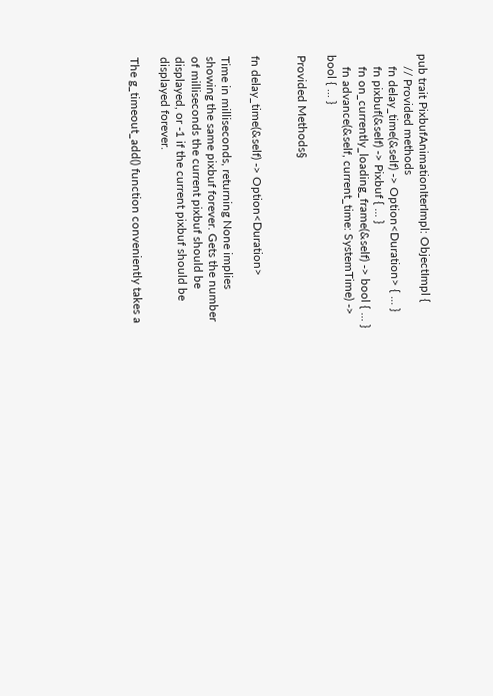pub trait PixbufAnimationIterImpl: ObjectImpl {
    // Provided methods
    fn delay_time(&self) -> Option<Duration> { ... }
    fn pixbuf(&self) -> Pixbuf { ... }
    fn on_currently_loading_frame(&self) -> bool { ... }
    fn advance(&self, current_time: SystemTime) -> bool { ... }

Provided Methods§


fn delay_time(&self) -> Option<Duration>

Time in milliseconds, returning None implies showing the same pixbuf forever. Gets the number of milliseconds the current pixbuf should be displayed, or -1 if the current pixbuf should be displayed forever.

The g_timeout_add() function conveniently takes a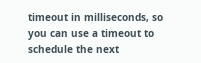timeout in milliseconds, so you can use a timeout to schedule the next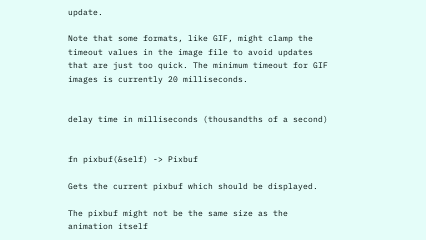update.

Note that some formats, like GIF, might clamp the timeout values in the image file to avoid updates that are just too quick. The minimum timeout for GIF images is currently 20 milliseconds.


delay time in milliseconds (thousandths of a second)


fn pixbuf(&self) -> Pixbuf

Gets the current pixbuf which should be displayed.

The pixbuf might not be the same size as the animation itself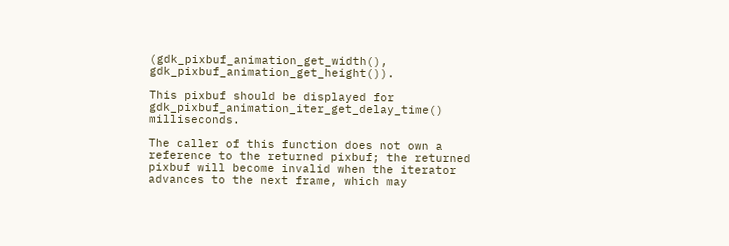(gdk_pixbuf_animation_get_width(), gdk_pixbuf_animation_get_height()).

This pixbuf should be displayed for gdk_pixbuf_animation_iter_get_delay_time() milliseconds.

The caller of this function does not own a reference to the returned pixbuf; the returned pixbuf will become invalid when the iterator advances to the next frame, which may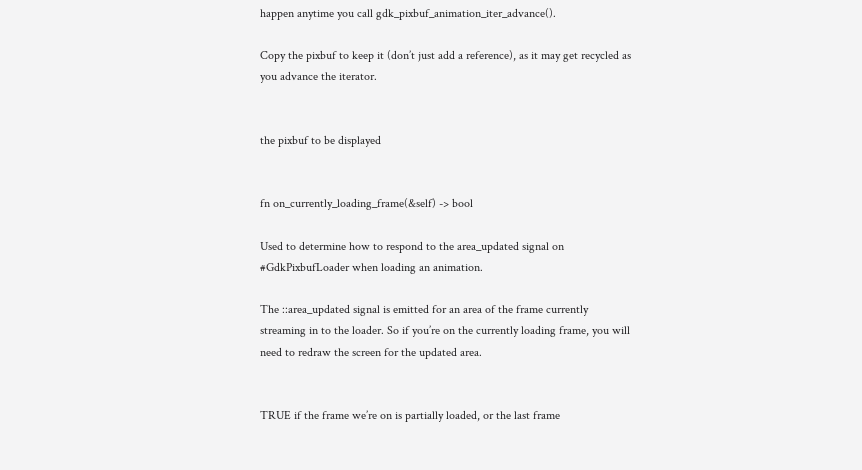happen anytime you call gdk_pixbuf_animation_iter_advance().

Copy the pixbuf to keep it (don’t just add a reference), as it may get recycled as you advance the iterator.


the pixbuf to be displayed


fn on_currently_loading_frame(&self) -> bool

Used to determine how to respond to the area_updated signal on #GdkPixbufLoader when loading an animation.

The ::area_updated signal is emitted for an area of the frame currently streaming in to the loader. So if you’re on the currently loading frame, you will need to redraw the screen for the updated area.


TRUE if the frame we’re on is partially loaded, or the last frame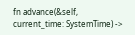fn advance(&self, current_time: SystemTime) ->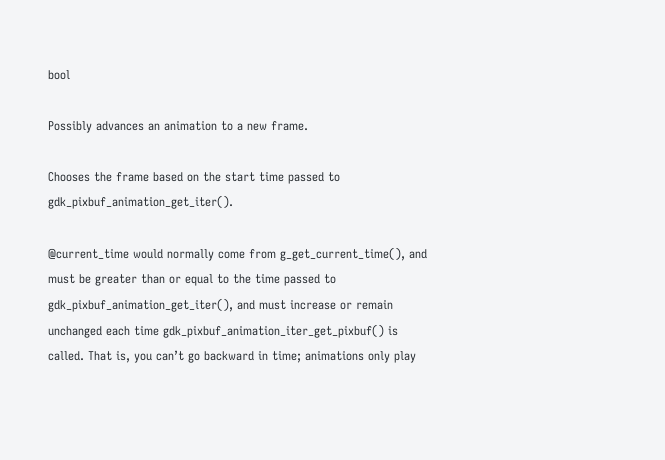bool

Possibly advances an animation to a new frame.

Chooses the frame based on the start time passed to gdk_pixbuf_animation_get_iter().

@current_time would normally come from g_get_current_time(), and must be greater than or equal to the time passed to gdk_pixbuf_animation_get_iter(), and must increase or remain unchanged each time gdk_pixbuf_animation_iter_get_pixbuf() is called. That is, you can’t go backward in time; animations only play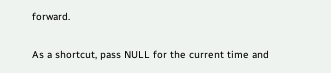forward.

As a shortcut, pass NULL for the current time and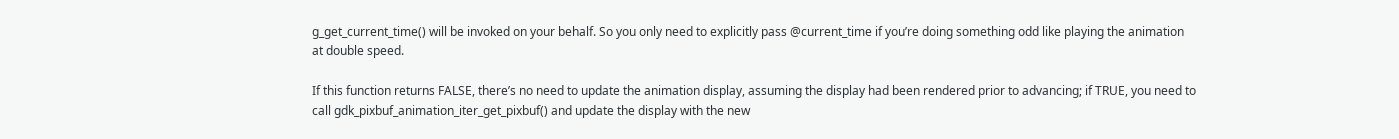g_get_current_time() will be invoked on your behalf. So you only need to explicitly pass @current_time if you’re doing something odd like playing the animation at double speed.

If this function returns FALSE, there’s no need to update the animation display, assuming the display had been rendered prior to advancing; if TRUE, you need to call gdk_pixbuf_animation_iter_get_pixbuf() and update the display with the new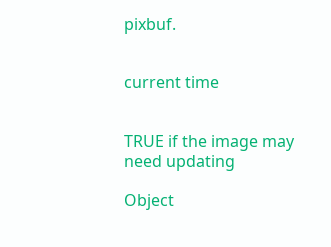pixbuf.


current time


TRUE if the image may need updating

Object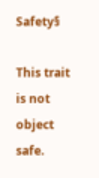Safety§

This trait is not object safe.